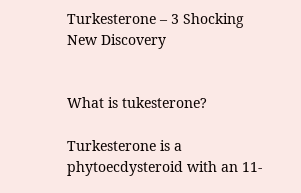Turkesterone – 3 Shocking New Discovery


What is tukesterone?

Turkesterone is a phytoecdysteroid with an 11-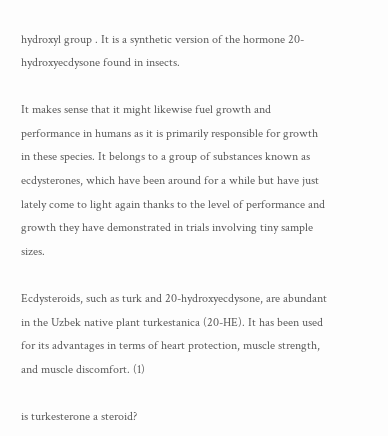hydroxyl group . It is a synthetic version of the hormone 20-hydroxyecdysone found in insects.

It makes sense that it might likewise fuel growth and performance in humans as it is primarily responsible for growth in these species. It belongs to a group of substances known as ecdysterones, which have been around for a while but have just lately come to light again thanks to the level of performance and growth they have demonstrated in trials involving tiny sample sizes.

Ecdysteroids, such as turk and 20-hydroxyecdysone, are abundant in the Uzbek native plant turkestanica (20-HE). It has been used for its advantages in terms of heart protection, muscle strength, and muscle discomfort. (1)

is turkesterone a steroid?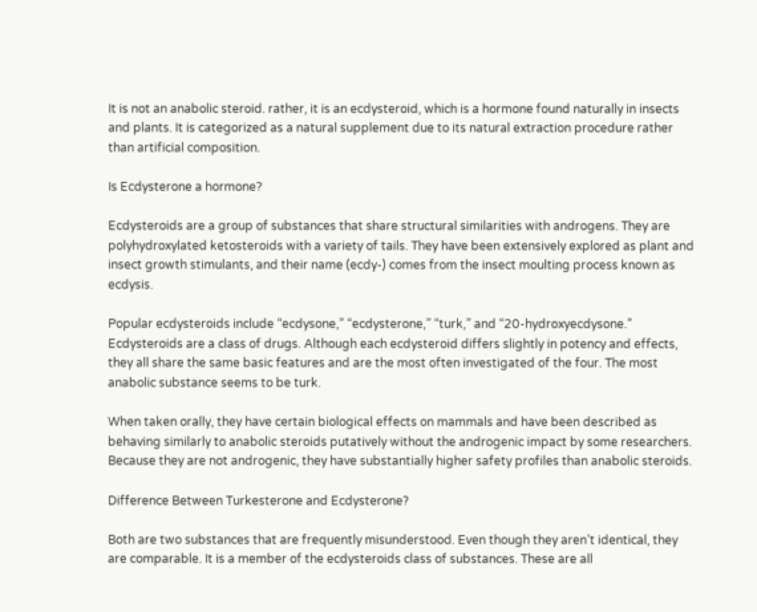It is not an anabolic steroid. rather, it is an ecdysteroid, which is a hormone found naturally in insects and plants. It is categorized as a natural supplement due to its natural extraction procedure rather than artificial composition.

Is Ecdysterone a hormone?

Ecdysteroids are a group of substances that share structural similarities with androgens. They are polyhydroxylated ketosteroids with a variety of tails. They have been extensively explored as plant and insect growth stimulants, and their name (ecdy-) comes from the insect moulting process known as ecdysis.

Popular ecdysteroids include “ecdysone,” “ecdysterone,” “turk,” and “20-hydroxyecdysone.” Ecdysteroids are a class of drugs. Although each ecdysteroid differs slightly in potency and effects, they all share the same basic features and are the most often investigated of the four. The most anabolic substance seems to be turk.

When taken orally, they have certain biological effects on mammals and have been described as behaving similarly to anabolic steroids putatively without the androgenic impact by some researchers. Because they are not androgenic, they have substantially higher safety profiles than anabolic steroids.

Difference Between Turkesterone and Ecdysterone?

Both are two substances that are frequently misunderstood. Even though they aren’t identical, they are comparable. It is a member of the ecdysteroids class of substances. These are all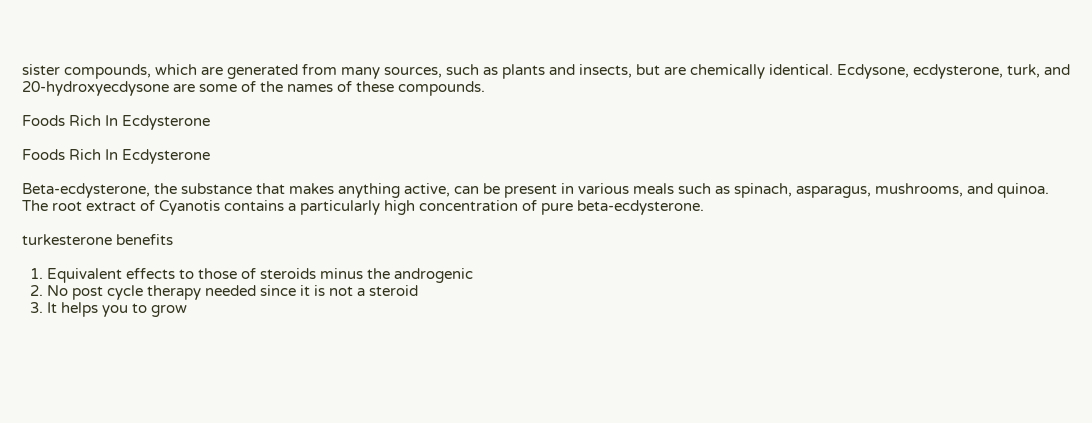sister compounds, which are generated from many sources, such as plants and insects, but are chemically identical. Ecdysone, ecdysterone, turk, and 20-hydroxyecdysone are some of the names of these compounds.

Foods Rich In Ecdysterone

Foods Rich In Ecdysterone

Beta-ecdysterone, the substance that makes anything active, can be present in various meals such as spinach, asparagus, mushrooms, and quinoa. The root extract of Cyanotis contains a particularly high concentration of pure beta-ecdysterone.

turkesterone benefits

  1. Equivalent effects to those of steroids minus the androgenic
  2. No post cycle therapy needed since it is not a steroid
  3. It helps you to grow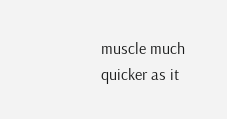muscle much quicker as it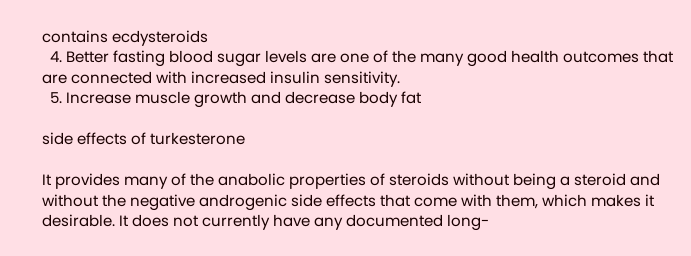contains ecdysteroids
  4. Better fasting blood sugar levels are one of the many good health outcomes that are connected with increased insulin sensitivity.
  5. Increase muscle growth and decrease body fat

side effects of turkesterone

It provides many of the anabolic properties of steroids without being a steroid and without the negative androgenic side effects that come with them, which makes it desirable. It does not currently have any documented long-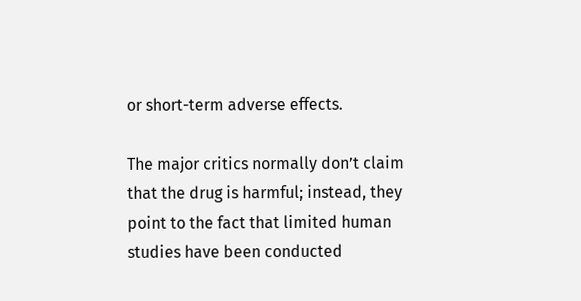or short-term adverse effects.

The major critics normally don’t claim that the drug is harmful; instead, they point to the fact that limited human studies have been conducted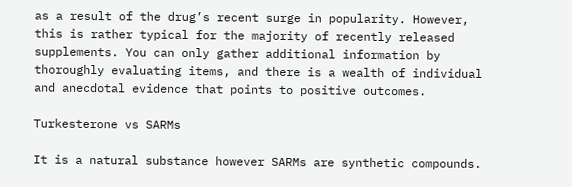as a result of the drug’s recent surge in popularity. However, this is rather typical for the majority of recently released supplements. You can only gather additional information by thoroughly evaluating items, and there is a wealth of individual and anecdotal evidence that points to positive outcomes.

Turkesterone vs SARMs

It is a natural substance however SARMs are synthetic compounds.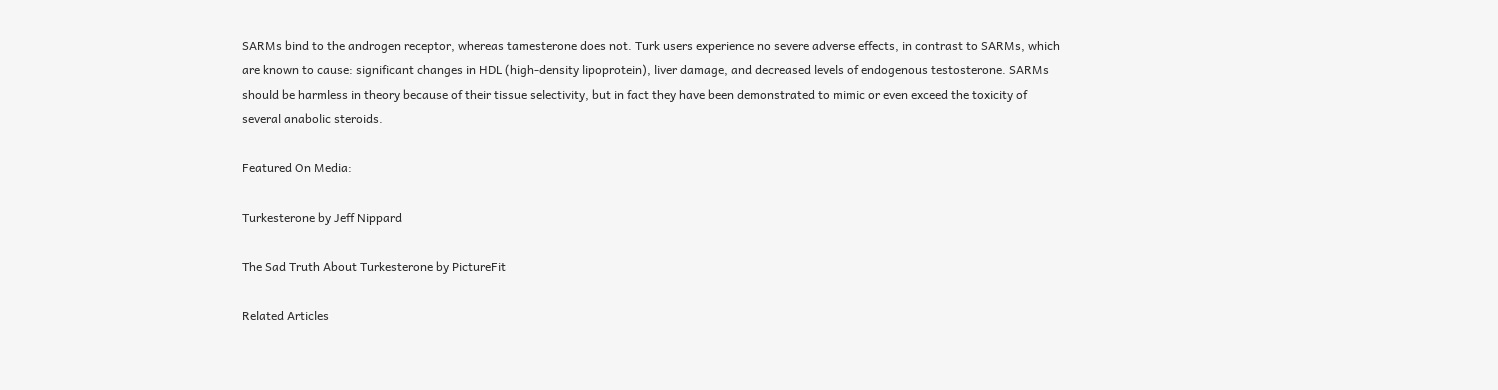SARMs bind to the androgen receptor, whereas tamesterone does not. Turk users experience no severe adverse effects, in contrast to SARMs, which are known to cause: significant changes in HDL (high-density lipoprotein), liver damage, and decreased levels of endogenous testosterone. SARMs should be harmless in theory because of their tissue selectivity, but in fact they have been demonstrated to mimic or even exceed the toxicity of several anabolic steroids.

Featured On Media:

Turkesterone by Jeff Nippard

The Sad Truth About Turkesterone by PictureFit

Related Articles